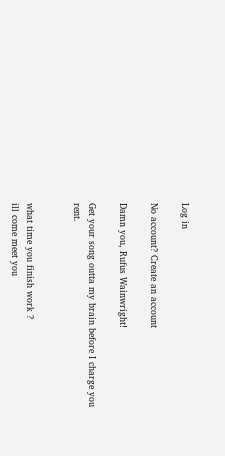Log in

No account? Create an account

Damn you, Rufus Wainwright!

Get your song outta my brain before I charge you rent.


what time you finish work ?
ill come meet you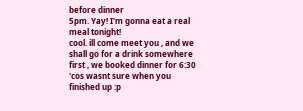before dinner
5pm. Yay! I'm gonna eat a real meal tonight!
cool. ill come meet you , and we shall go for a drink somewhere first , we booked dinner for 6:30 'cos wasnt sure when you finished up :p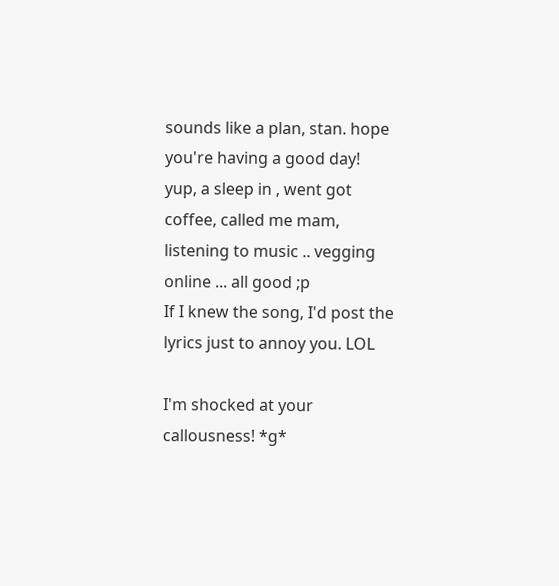sounds like a plan, stan. hope you're having a good day!
yup, a sleep in , went got coffee, called me mam, listening to music .. vegging online ... all good ;p
If I knew the song, I'd post the lyrics just to annoy you. LOL

I'm shocked at your callousness! *g*